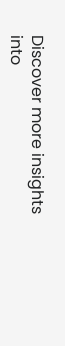Discover more insights into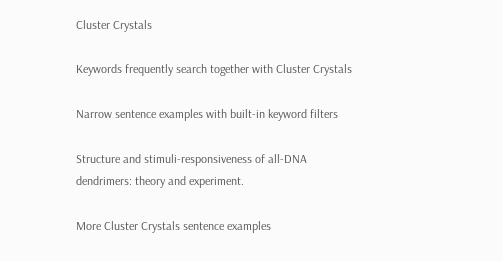Cluster Crystals

Keywords frequently search together with Cluster Crystals

Narrow sentence examples with built-in keyword filters

Structure and stimuli-responsiveness of all-DNA dendrimers: theory and experiment.

More Cluster Crystals sentence examples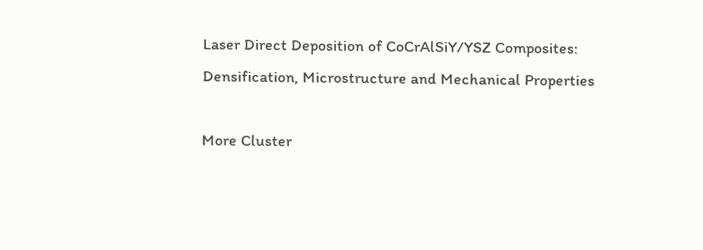Laser Direct Deposition of CoCrAlSiY/YSZ Composites: Densification, Microstructure and Mechanical Properties

More Cluster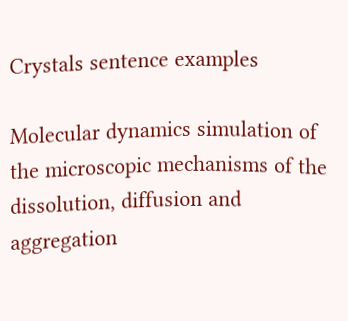Crystals sentence examples

Molecular dynamics simulation of the microscopic mechanisms of the dissolution, diffusion and aggregation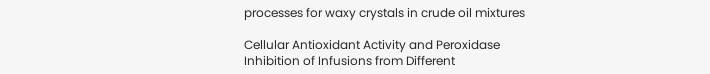processes for waxy crystals in crude oil mixtures

Cellular Antioxidant Activity and Peroxidase Inhibition of Infusions from Different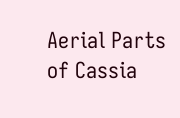Aerial Parts of Cassia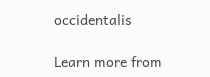occidentalis

Learn more from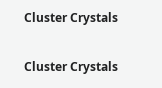Cluster Crystals

Cluster Crystals